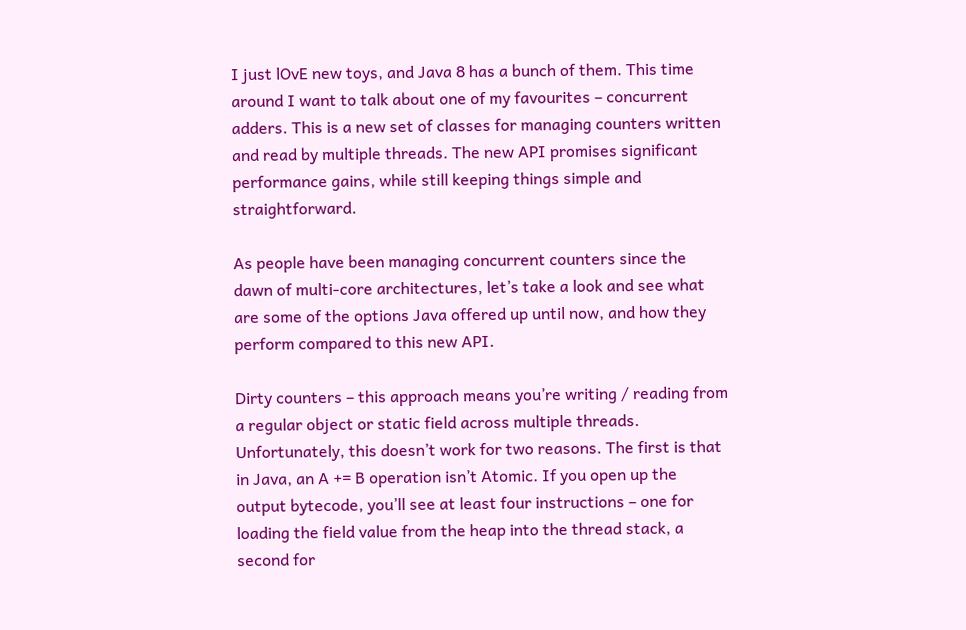I just lOvE new toys, and Java 8 has a bunch of them. This time around I want to talk about one of my favourites – concurrent adders. This is a new set of classes for managing counters written and read by multiple threads. The new API promises significant performance gains, while still keeping things simple and straightforward.

As people have been managing concurrent counters since the dawn of multi-core architectures, let’s take a look and see what are some of the options Java offered up until now, and how they perform compared to this new API.

Dirty counters – this approach means you’re writing / reading from a regular object or static field across multiple threads. Unfortunately, this doesn’t work for two reasons. The first is that in Java, an A += B operation isn’t Atomic. If you open up the output bytecode, you’ll see at least four instructions – one for loading the field value from the heap into the thread stack, a second for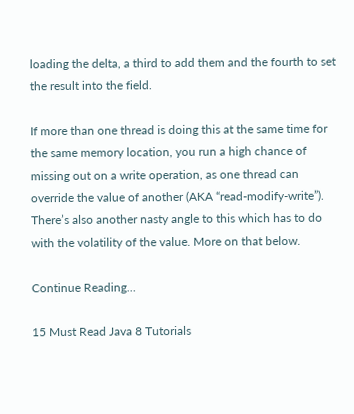loading the delta, a third to add them and the fourth to set the result into the field.

If more than one thread is doing this at the same time for the same memory location, you run a high chance of missing out on a write operation, as one thread can override the value of another (AKA “read-modify-write”). There’s also another nasty angle to this which has to do with the volatility of the value. More on that below.

Continue Reading…

15 Must Read Java 8 Tutorials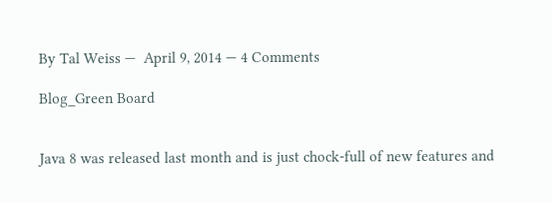By Tal Weiss —  April 9, 2014 — 4 Comments

Blog_Green Board


Java 8 was released last month and is just chock-full of new features and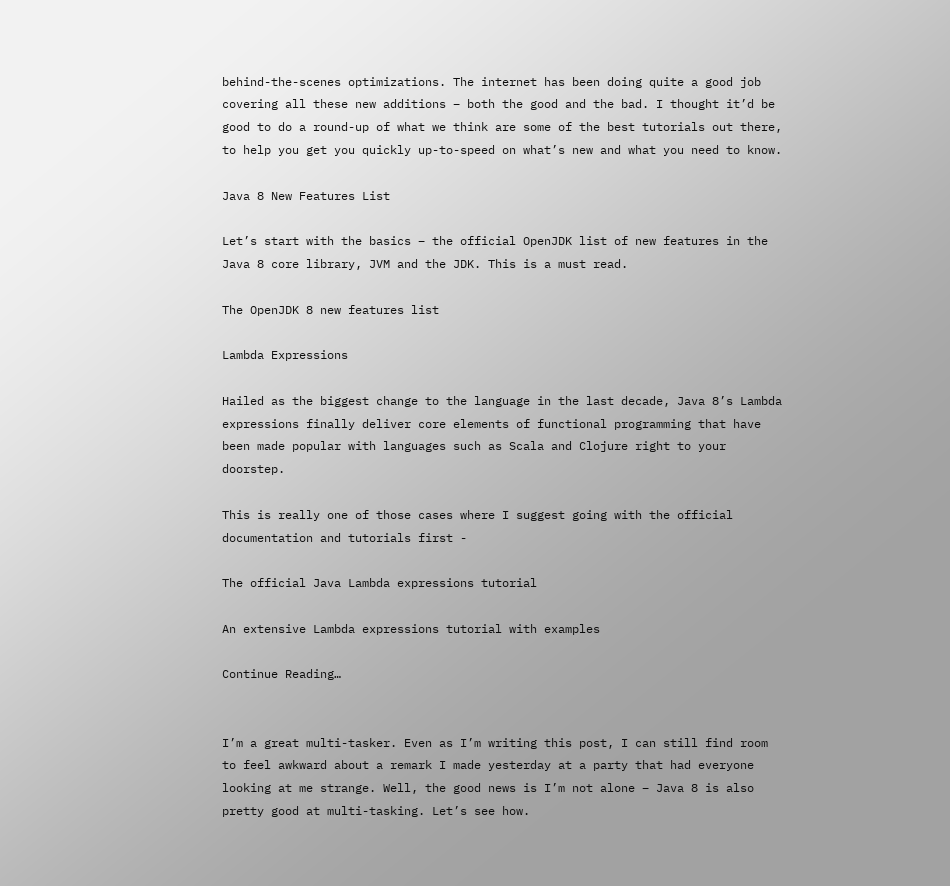behind-the-scenes optimizations. The internet has been doing quite a good job covering all these new additions – both the good and the bad. I thought it’d be good to do a round-up of what we think are some of the best tutorials out there, to help you get you quickly up-to-speed on what’s new and what you need to know.

Java 8 New Features List

Let’s start with the basics – the official OpenJDK list of new features in the Java 8 core library, JVM and the JDK. This is a must read.

The OpenJDK 8 new features list

Lambda Expressions

Hailed as the biggest change to the language in the last decade, Java 8’s Lambda expressions finally deliver core elements of functional programming that have been made popular with languages such as Scala and Clojure right to your doorstep.

This is really one of those cases where I suggest going with the official documentation and tutorials first -

The official Java Lambda expressions tutorial

An extensive Lambda expressions tutorial with examples

Continue Reading…


I’m a great multi-tasker. Even as I’m writing this post, I can still find room to feel awkward about a remark I made yesterday at a party that had everyone looking at me strange. Well, the good news is I’m not alone – Java 8 is also pretty good at multi-tasking. Let’s see how.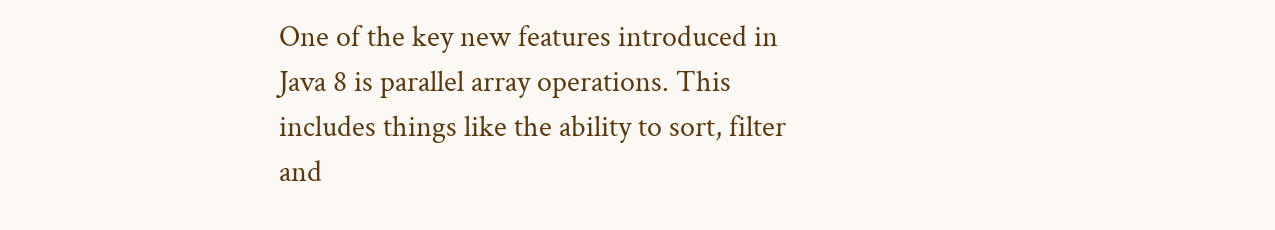One of the key new features introduced in Java 8 is parallel array operations. This includes things like the ability to sort, filter and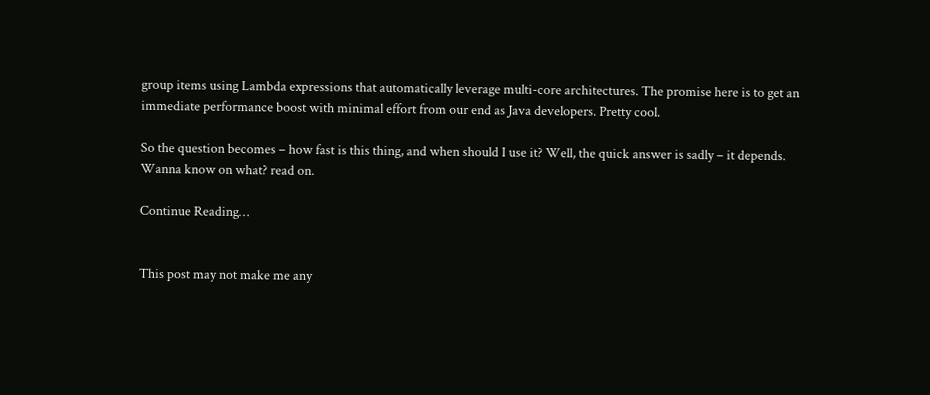group items using Lambda expressions that automatically leverage multi-core architectures. The promise here is to get an immediate performance boost with minimal effort from our end as Java developers. Pretty cool.

So the question becomes – how fast is this thing, and when should I use it? Well, the quick answer is sadly – it depends. Wanna know on what? read on.

Continue Reading…


This post may not make me any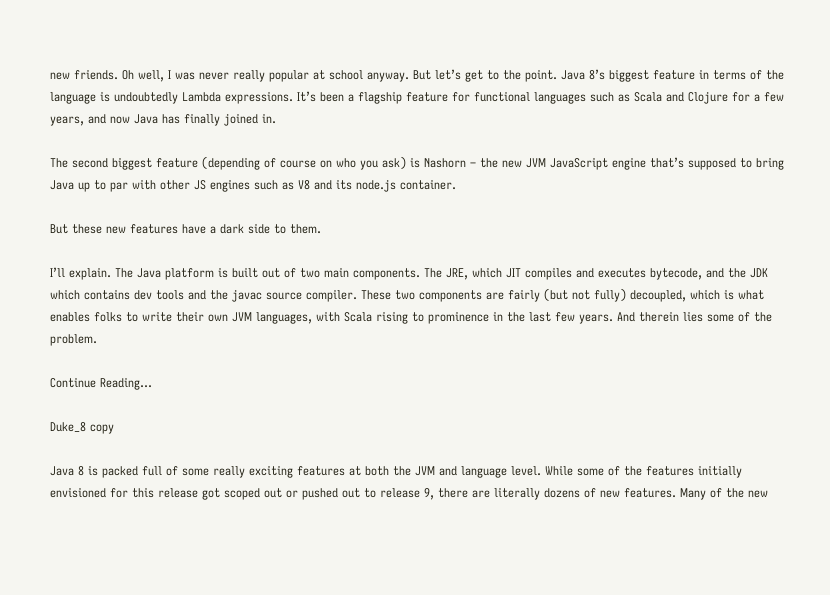new friends. Oh well, I was never really popular at school anyway. But let’s get to the point. Java 8’s biggest feature in terms of the language is undoubtedly Lambda expressions. It’s been a flagship feature for functional languages such as Scala and Clojure for a few years, and now Java has finally joined in.

The second biggest feature (depending of course on who you ask) is Nashorn – the new JVM JavaScript engine that’s supposed to bring Java up to par with other JS engines such as V8 and its node.js container.

But these new features have a dark side to them.

I’ll explain. The Java platform is built out of two main components. The JRE, which JIT compiles and executes bytecode, and the JDK which contains dev tools and the javac source compiler. These two components are fairly (but not fully) decoupled, which is what enables folks to write their own JVM languages, with Scala rising to prominence in the last few years. And therein lies some of the problem.

Continue Reading…

Duke_8 copy

Java 8 is packed full of some really exciting features at both the JVM and language level. While some of the features initially envisioned for this release got scoped out or pushed out to release 9, there are literally dozens of new features. Many of the new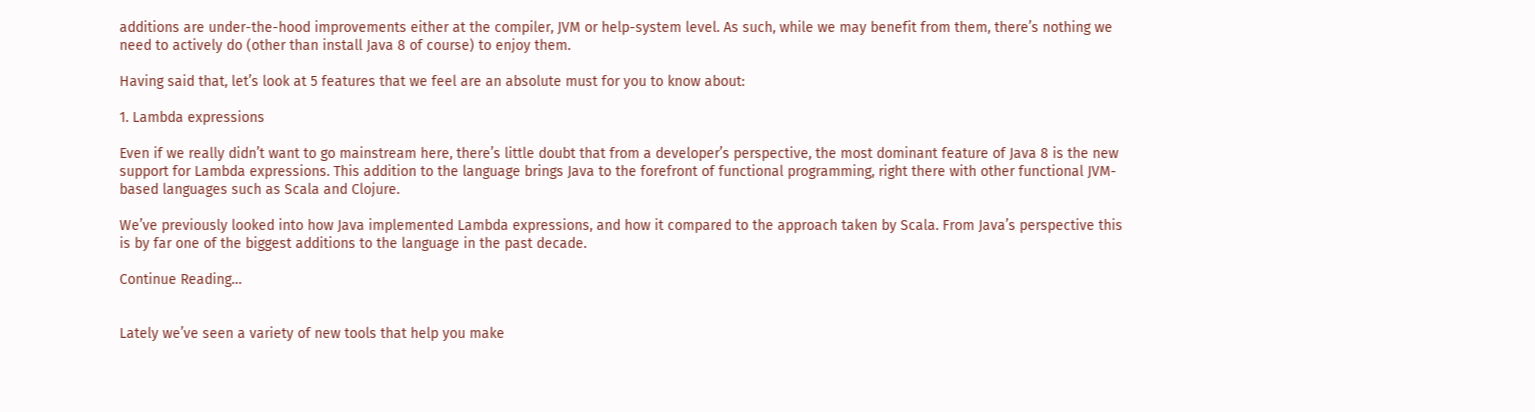additions are under-the-hood improvements either at the compiler, JVM or help-system level. As such, while we may benefit from them, there’s nothing we need to actively do (other than install Java 8 of course) to enjoy them.

Having said that, let’s look at 5 features that we feel are an absolute must for you to know about:

1. Lambda expressions

Even if we really didn’t want to go mainstream here, there’s little doubt that from a developer’s perspective, the most dominant feature of Java 8 is the new support for Lambda expressions. This addition to the language brings Java to the forefront of functional programming, right there with other functional JVM-based languages such as Scala and Clojure.

We’ve previously looked into how Java implemented Lambda expressions, and how it compared to the approach taken by Scala. From Java’s perspective this is by far one of the biggest additions to the language in the past decade.

Continue Reading…


Lately we’ve seen a variety of new tools that help you make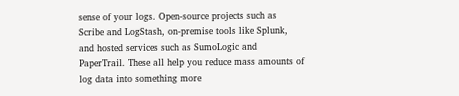sense of your logs. Open-source projects such as Scribe and LogStash, on-premise tools like Splunk, and hosted services such as SumoLogic and PaperTrail. These all help you reduce mass amounts of log data into something more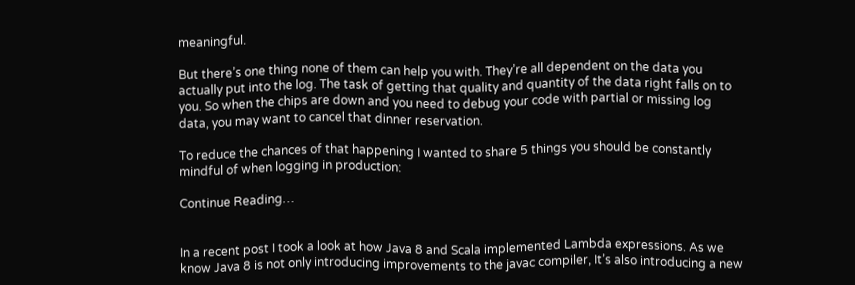meaningful.

But there’s one thing none of them can help you with. They’re all dependent on the data you actually put into the log. The task of getting that quality and quantity of the data right falls on to you. So when the chips are down and you need to debug your code with partial or missing log data, you may want to cancel that dinner reservation.

To reduce the chances of that happening I wanted to share 5 things you should be constantly mindful of when logging in production:

Continue Reading…


In a recent post I took a look at how Java 8 and Scala implemented Lambda expressions. As we know Java 8 is not only introducing improvements to the javac compiler, It’s also introducing a new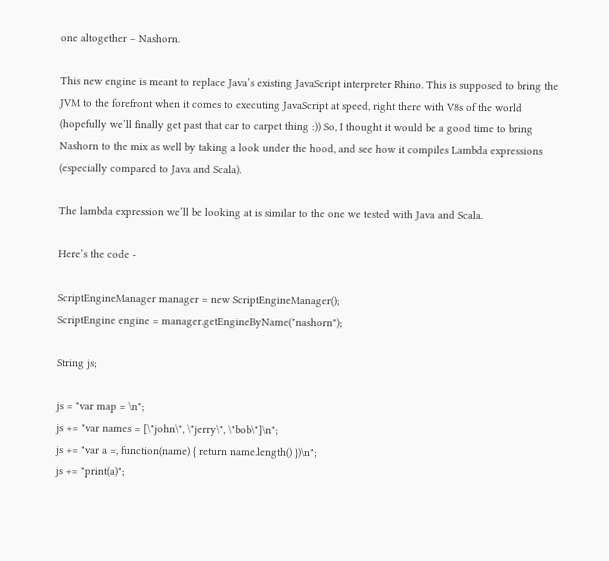one altogether – Nashorn.

This new engine is meant to replace Java’s existing JavaScript interpreter Rhino. This is supposed to bring the JVM to the forefront when it comes to executing JavaScript at speed, right there with V8s of the world (hopefully we’ll finally get past that car to carpet thing :)) So, I thought it would be a good time to bring Nashorn to the mix as well by taking a look under the hood, and see how it compiles Lambda expressions (especially compared to Java and Scala).

The lambda expression we’ll be looking at is similar to the one we tested with Java and Scala.

Here’s the code -

ScriptEngineManager manager = new ScriptEngineManager();
ScriptEngine engine = manager.getEngineByName("nashorn");

String js;

js = "var map = \n";
js += "var names = [\"john\", \"jerry\", \"bob\"]\n";
js += "var a =, function(name) { return name.length() })\n";
js += "print(a)";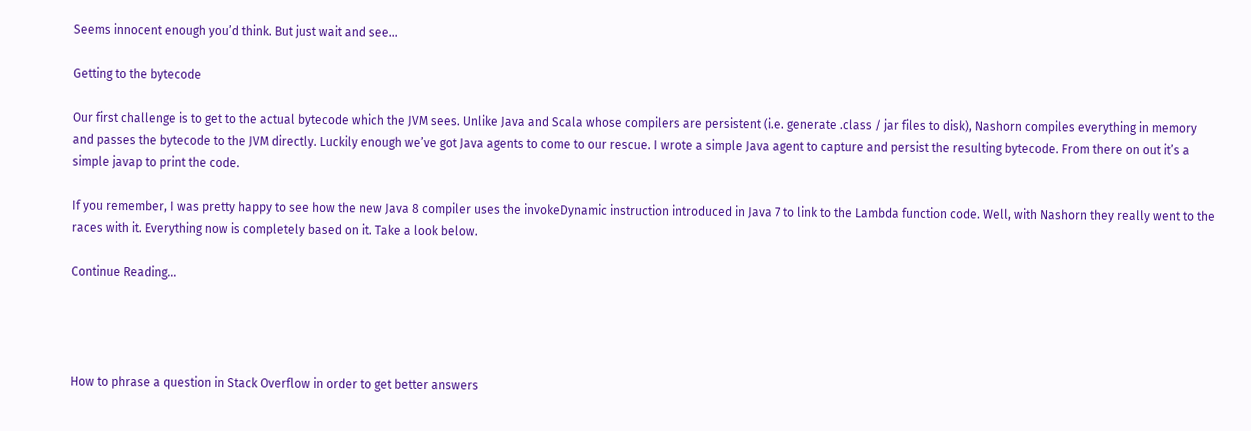Seems innocent enough you’d think. But just wait and see…

Getting to the bytecode

Our first challenge is to get to the actual bytecode which the JVM sees. Unlike Java and Scala whose compilers are persistent (i.e. generate .class / jar files to disk), Nashorn compiles everything in memory and passes the bytecode to the JVM directly. Luckily enough we’ve got Java agents to come to our rescue. I wrote a simple Java agent to capture and persist the resulting bytecode. From there on out it’s a simple javap to print the code.

If you remember, I was pretty happy to see how the new Java 8 compiler uses the invokeDynamic instruction introduced in Java 7 to link to the Lambda function code. Well, with Nashorn they really went to the races with it. Everything now is completely based on it. Take a look below.

Continue Reading…




How to phrase a question in Stack Overflow in order to get better answers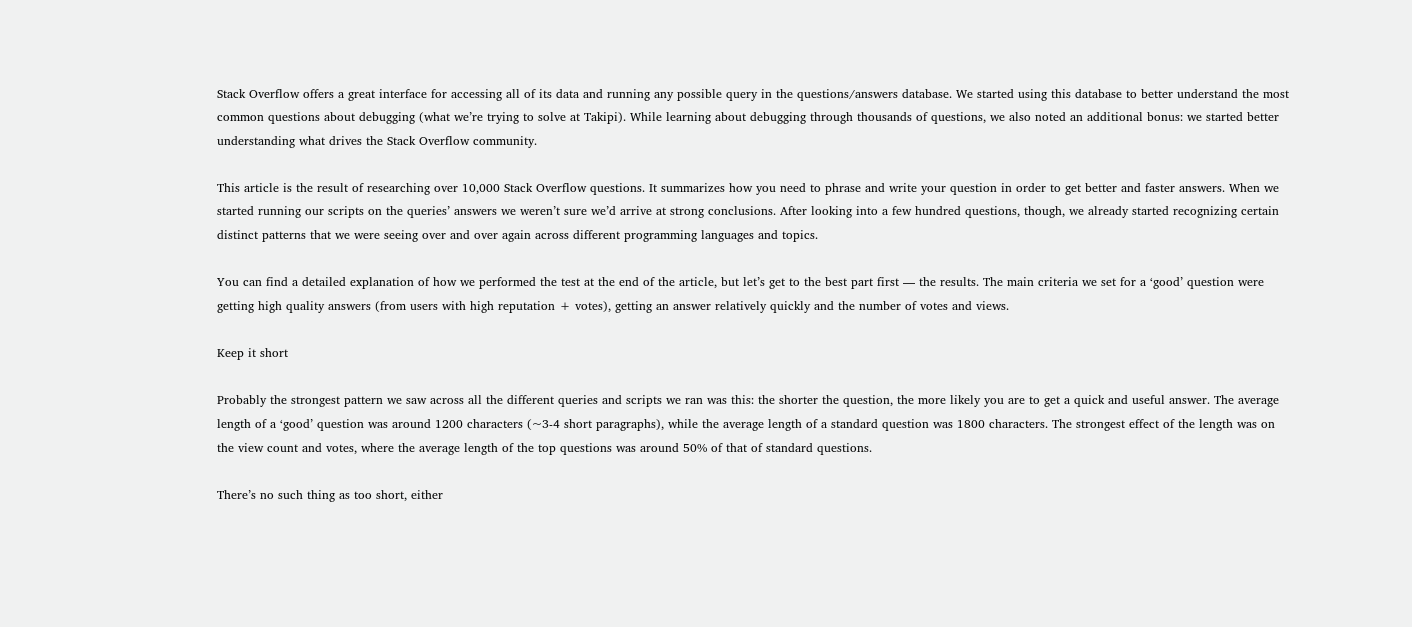Stack Overflow offers a great interface for accessing all of its data and running any possible query in the questions/answers database. We started using this database to better understand the most common questions about debugging (what we’re trying to solve at Takipi). While learning about debugging through thousands of questions, we also noted an additional bonus: we started better understanding what drives the Stack Overflow community.

This article is the result of researching over 10,000 Stack Overflow questions. It summarizes how you need to phrase and write your question in order to get better and faster answers. When we started running our scripts on the queries’ answers we weren’t sure we’d arrive at strong conclusions. After looking into a few hundred questions, though, we already started recognizing certain distinct patterns that we were seeing over and over again across different programming languages and topics.

You can find a detailed explanation of how we performed the test at the end of the article, but let’s get to the best part first — the results. The main criteria we set for a ‘good’ question were getting high quality answers (from users with high reputation + votes), getting an answer relatively quickly and the number of votes and views.

Keep it short

Probably the strongest pattern we saw across all the different queries and scripts we ran was this: the shorter the question, the more likely you are to get a quick and useful answer. The average length of a ‘good’ question was around 1200 characters (~3-4 short paragraphs), while the average length of a standard question was 1800 characters. The strongest effect of the length was on the view count and votes, where the average length of the top questions was around 50% of that of standard questions.

There’s no such thing as too short, either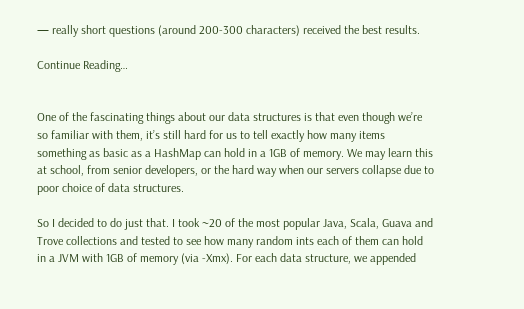— really short questions (around 200-300 characters) received the best results.

Continue Reading…


One of the fascinating things about our data structures is that even though we’re so familiar with them, it’s still hard for us to tell exactly how many items something as basic as a HashMap can hold in a 1GB of memory. We may learn this at school, from senior developers, or the hard way when our servers collapse due to poor choice of data structures.

So I decided to do just that. I took ~20 of the most popular Java, Scala, Guava and Trove collections and tested to see how many random ints each of them can hold in a JVM with 1GB of memory (via -Xmx). For each data structure, we appended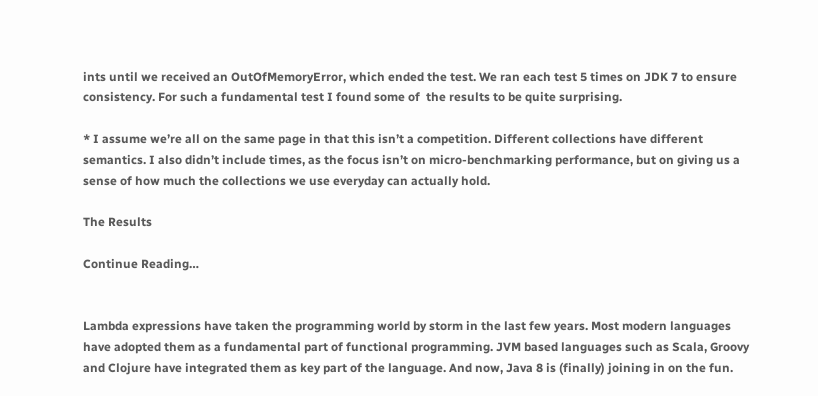ints until we received an OutOfMemoryError, which ended the test. We ran each test 5 times on JDK 7 to ensure consistency. For such a fundamental test I found some of  the results to be quite surprising.

* I assume we’re all on the same page in that this isn’t a competition. Different collections have different semantics. I also didn’t include times, as the focus isn’t on micro-benchmarking performance, but on giving us a sense of how much the collections we use everyday can actually hold.

The Results

Continue Reading…


Lambda expressions have taken the programming world by storm in the last few years. Most modern languages have adopted them as a fundamental part of functional programming. JVM based languages such as Scala, Groovy and Clojure have integrated them as key part of the language. And now, Java 8 is (finally) joining in on the fun.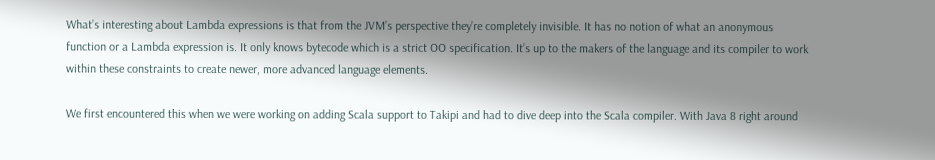What’s interesting about Lambda expressions is that from the JVM’s perspective they’re completely invisible. It has no notion of what an anonymous function or a Lambda expression is. It only knows bytecode which is a strict OO specification. It’s up to the makers of the language and its compiler to work within these constraints to create newer, more advanced language elements.

We first encountered this when we were working on adding Scala support to Takipi and had to dive deep into the Scala compiler. With Java 8 right around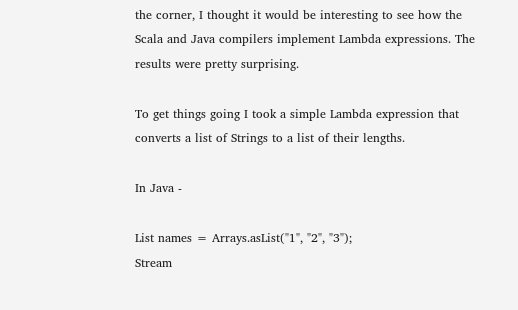the corner, I thought it would be interesting to see how the Scala and Java compilers implement Lambda expressions. The results were pretty surprising.

To get things going I took a simple Lambda expression that converts a list of Strings to a list of their lengths.

In Java -

List names = Arrays.asList("1", "2", "3");
Stream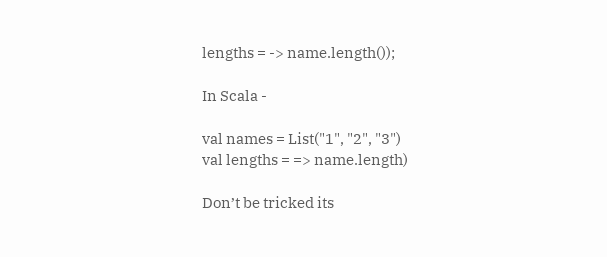lengths = -> name.length());

In Scala -

val names = List("1", "2", "3")
val lengths = => name.length)

Don’t be tricked its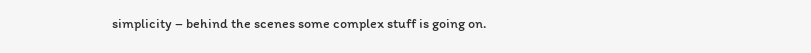simplicity – behind the scenes some complex stuff is going on.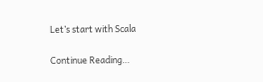Let’s start with Scala

Continue Reading…